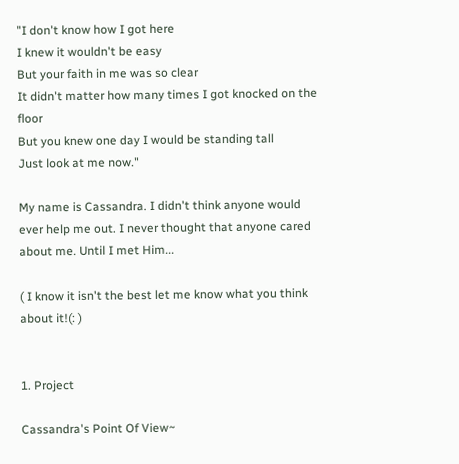"I don't know how I got here
I knew it wouldn't be easy
But your faith in me was so clear
It didn't matter how many times I got knocked on the floor
But you knew one day I would be standing tall
Just look at me now."

My name is Cassandra. I didn't think anyone would ever help me out. I never thought that anyone cared about me. Until I met Him...

( I know it isn't the best let me know what you think about it!(: )


1. Project

Cassandra's Point Of View~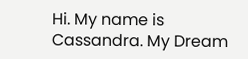Hi. My name is Cassandra. My Dream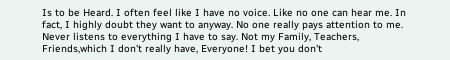Is to be Heard. I often feel like I have no voice. Like no one can hear me. In fact, I highly doubt they want to anyway. No one really pays attention to me. Never listens to everything I have to say. Not my Family, Teachers, Friends,which I don't really have, Everyone! I bet you don't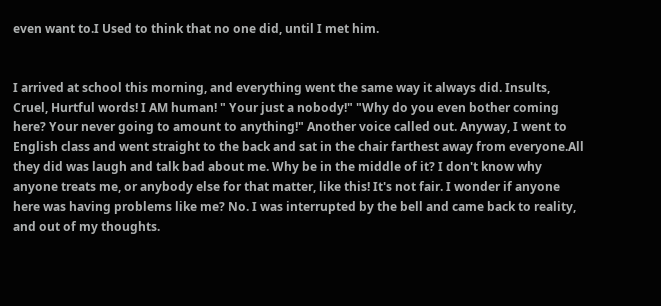even want to.I Used to think that no one did, until I met him.


I arrived at school this morning, and everything went the same way it always did. Insults, Cruel, Hurtful words! I AM human! " Your just a nobody!" "Why do you even bother coming here? Your never going to amount to anything!" Another voice called out. Anyway, I went to English class and went straight to the back and sat in the chair farthest away from everyone.All they did was laugh and talk bad about me. Why be in the middle of it? I don't know why anyone treats me, or anybody else for that matter, like this! It's not fair. I wonder if anyone here was having problems like me? No. I was interrupted by the bell and came back to reality, and out of my thoughts.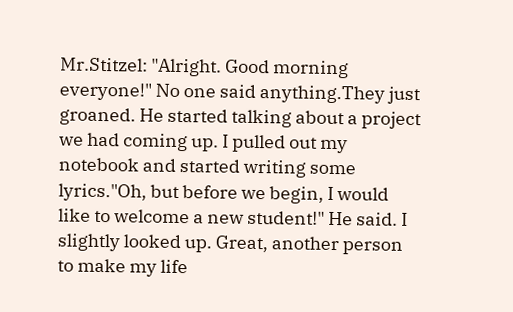Mr.Stitzel: "Alright. Good morning everyone!" No one said anything.They just groaned. He started talking about a project we had coming up. I pulled out my notebook and started writing some lyrics."Oh, but before we begin, I would like to welcome a new student!" He said. I slightly looked up. Great, another person to make my life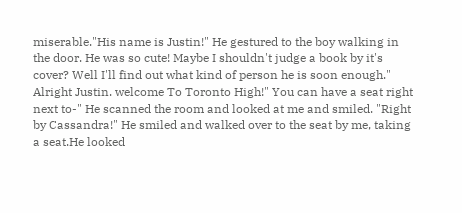miserable."His name is Justin!" He gestured to the boy walking in the door. He was so cute! Maybe I shouldn't judge a book by it's cover? Well I'll find out what kind of person he is soon enough." Alright Justin. welcome To Toronto High!" You can have a seat right next to-" He scanned the room and looked at me and smiled. "Right by Cassandra!" He smiled and walked over to the seat by me, taking a seat.He looked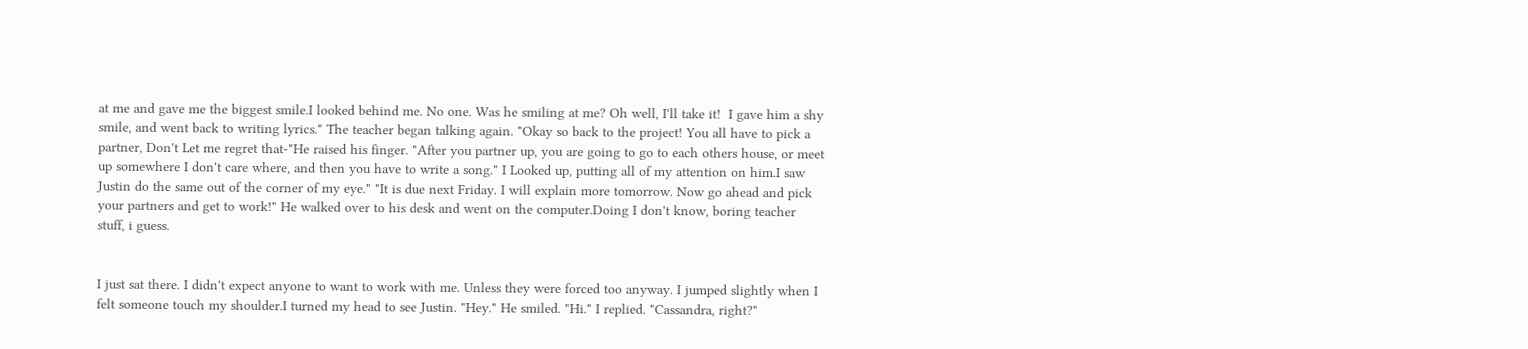at me and gave me the biggest smile.I looked behind me. No one. Was he smiling at me? Oh well, I'll take it!  I gave him a shy smile, and went back to writing lyrics." The teacher began talking again. "Okay so back to the project! You all have to pick a partner, Don't Let me regret that-"He raised his finger. "After you partner up, you are going to go to each others house, or meet up somewhere I don't care where, and then you have to write a song." I Looked up, putting all of my attention on him.I saw Justin do the same out of the corner of my eye." "It is due next Friday. I will explain more tomorrow. Now go ahead and pick your partners and get to work!" He walked over to his desk and went on the computer.Doing I don't know, boring teacher stuff, i guess.


I just sat there. I didn't expect anyone to want to work with me. Unless they were forced too anyway. I jumped slightly when I felt someone touch my shoulder.I turned my head to see Justin. "Hey." He smiled. "Hi." I replied. "Cassandra, right?"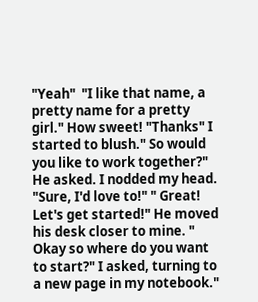"Yeah"  "I like that name, a pretty name for a pretty girl." How sweet! "Thanks" I started to blush." So would you like to work together?" He asked. I nodded my head. "Sure, I'd love to!" " Great! Let's get started!" He moved his desk closer to mine. " Okay so where do you want to start?" I asked, turning to a new page in my notebook."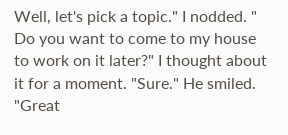Well, let's pick a topic." I nodded. " Do you want to come to my house to work on it later?" I thought about it for a moment. "Sure." He smiled. "Great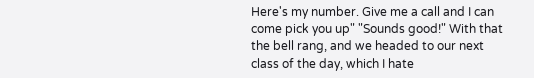Here's my number. Give me a call and I can come pick you up" "Sounds good!" With that the bell rang, and we headed to our next class of the day, which I hate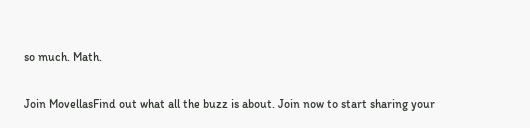so much. Math.

Join MovellasFind out what all the buzz is about. Join now to start sharing your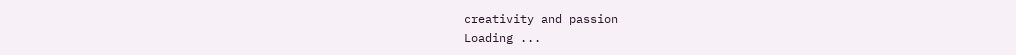creativity and passion
Loading ...